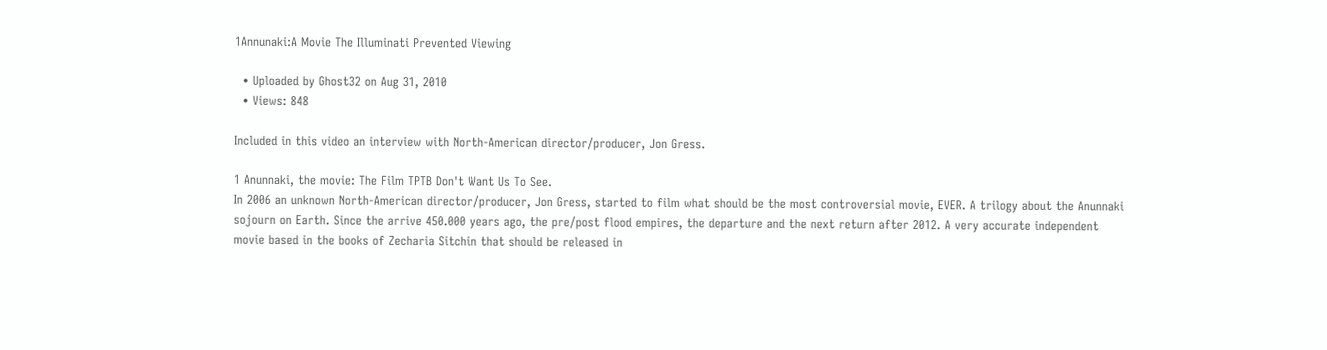1Annunaki:A Movie The Illuminati Prevented Viewing

  • Uploaded by Ghost32 on Aug 31, 2010
  • Views: 848

Included in this video an interview with North-American director/producer, Jon Gress.

1 Anunnaki, the movie: The Film TPTB Don't Want Us To See.
In 2006 an unknown North-American director/producer, Jon Gress, started to film what should be the most controversial movie, EVER. A trilogy about the Anunnaki sojourn on Earth. Since the arrive 450.000 years ago, the pre/post flood empires, the departure and the next return after 2012. A very accurate independent movie based in the books of Zecharia Sitchin that should be released in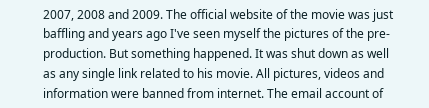2007, 2008 and 2009. The official website of the movie was just baffling and years ago I've seen myself the pictures of the pre-production. But something happened. It was shut down as well as any single link related to his movie. All pictures, videos and information were banned from internet. The email account of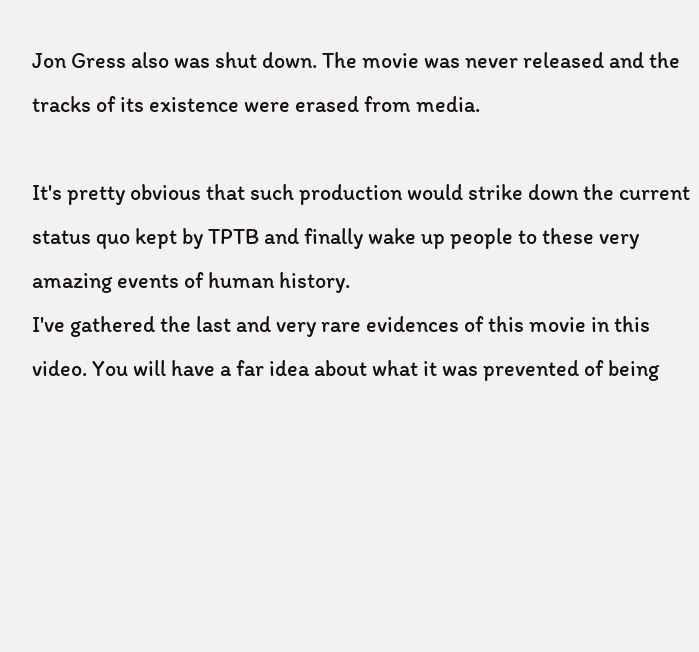Jon Gress also was shut down. The movie was never released and the tracks of its existence were erased from media.

It's pretty obvious that such production would strike down the current status quo kept by TPTB and finally wake up people to these very amazing events of human history.
I've gathered the last and very rare evidences of this movie in this video. You will have a far idea about what it was prevented of being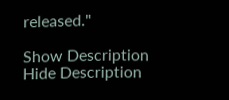released."

Show Description Hide Description